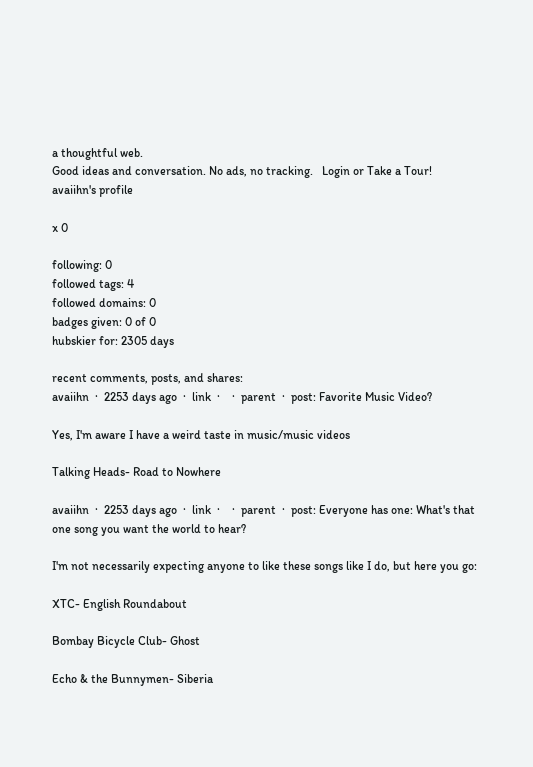a thoughtful web.
Good ideas and conversation. No ads, no tracking.   Login or Take a Tour!
avaiihn's profile

x 0

following: 0
followed tags: 4
followed domains: 0
badges given: 0 of 0
hubskier for: 2305 days

recent comments, posts, and shares:
avaiihn  ·  2253 days ago  ·  link  ·    ·  parent  ·  post: Favorite Music Video?

Yes, I'm aware I have a weird taste in music/music videos

Talking Heads- Road to Nowhere

avaiihn  ·  2253 days ago  ·  link  ·    ·  parent  ·  post: Everyone has one: What's that one song you want the world to hear?

I'm not necessarily expecting anyone to like these songs like I do, but here you go:

XTC- English Roundabout

Bombay Bicycle Club- Ghost

Echo & the Bunnymen- Siberia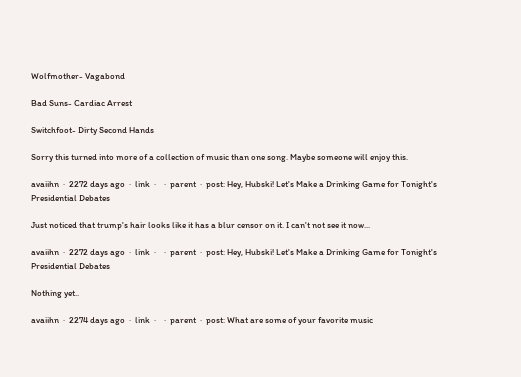Wolfmother- Vagabond

Bad Suns- Cardiac Arrest

Switchfoot- Dirty Second Hands

Sorry this turned into more of a collection of music than one song. Maybe someone will enjoy this.

avaiihn  ·  2272 days ago  ·  link  ·    ·  parent  ·  post: Hey, Hubski! Let's Make a Drinking Game for Tonight's Presidential Debates

Just noticed that trump's hair looks like it has a blur censor on it. I can't not see it now...

avaiihn  ·  2272 days ago  ·  link  ·    ·  parent  ·  post: Hey, Hubski! Let's Make a Drinking Game for Tonight's Presidential Debates

Nothing yet..

avaiihn  ·  2274 days ago  ·  link  ·    ·  parent  ·  post: What are some of your favorite music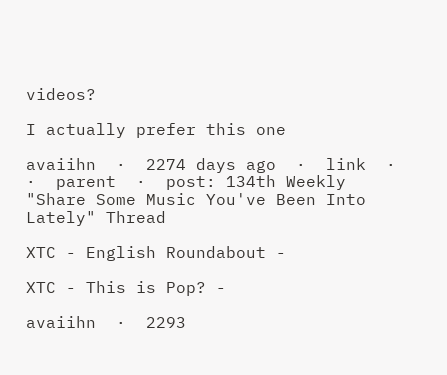videos?

I actually prefer this one

avaiihn  ·  2274 days ago  ·  link  ·    ·  parent  ·  post: 134th Weekly "Share Some Music You've Been Into Lately" Thread

XTC - English Roundabout -

XTC - This is Pop? -

avaiihn  ·  2293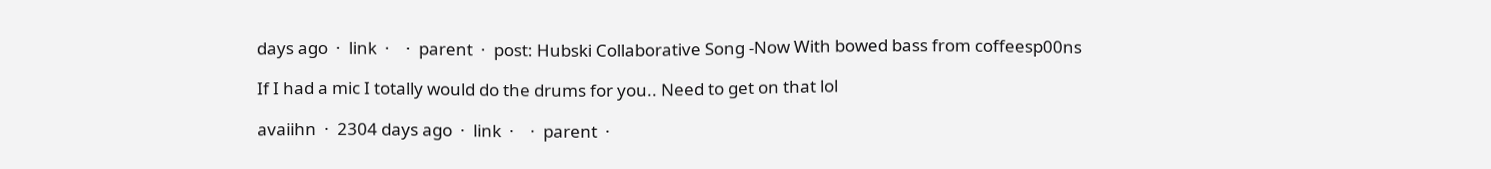days ago  ·  link  ·    ·  parent  ·  post: Hubski Collaborative Song -Now With bowed bass from coffeesp00ns

If I had a mic I totally would do the drums for you.. Need to get on that lol

avaiihn  ·  2304 days ago  ·  link  ·    ·  parent  ·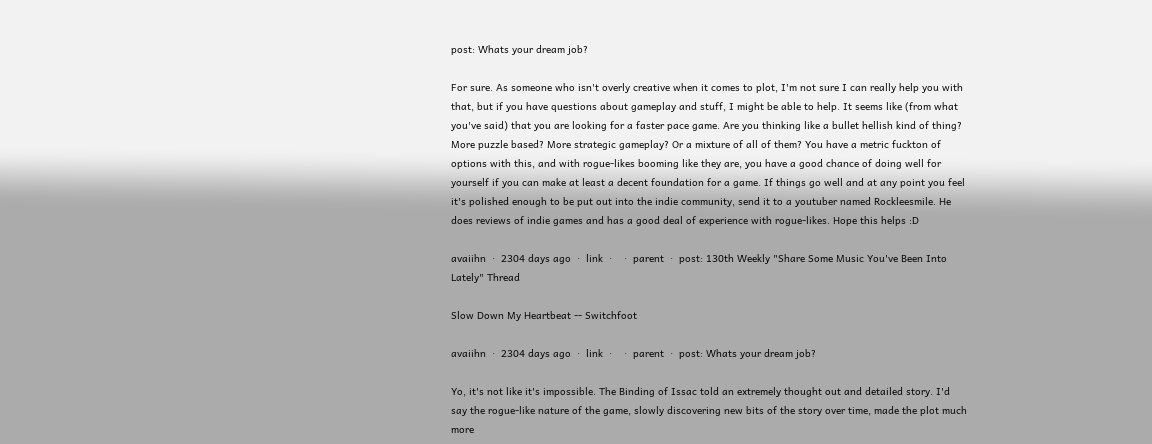post: Whats your dream job?

For sure. As someone who isn't overly creative when it comes to plot, I'm not sure I can really help you with that, but if you have questions about gameplay and stuff, I might be able to help. It seems like (from what you've said) that you are looking for a faster pace game. Are you thinking like a bullet hellish kind of thing? More puzzle based? More strategic gameplay? Or a mixture of all of them? You have a metric fuckton of options with this, and with rogue-likes booming like they are, you have a good chance of doing well for yourself if you can make at least a decent foundation for a game. If things go well and at any point you feel it's polished enough to be put out into the indie community, send it to a youtuber named Rockleesmile. He does reviews of indie games and has a good deal of experience with rogue-likes. Hope this helps :D

avaiihn  ·  2304 days ago  ·  link  ·    ·  parent  ·  post: 130th Weekly "Share Some Music You've Been Into Lately" Thread

Slow Down My Heartbeat -- Switchfoot

avaiihn  ·  2304 days ago  ·  link  ·    ·  parent  ·  post: Whats your dream job?

Yo, it's not like it's impossible. The Binding of Issac told an extremely thought out and detailed story. I'd say the rogue-like nature of the game, slowly discovering new bits of the story over time, made the plot much more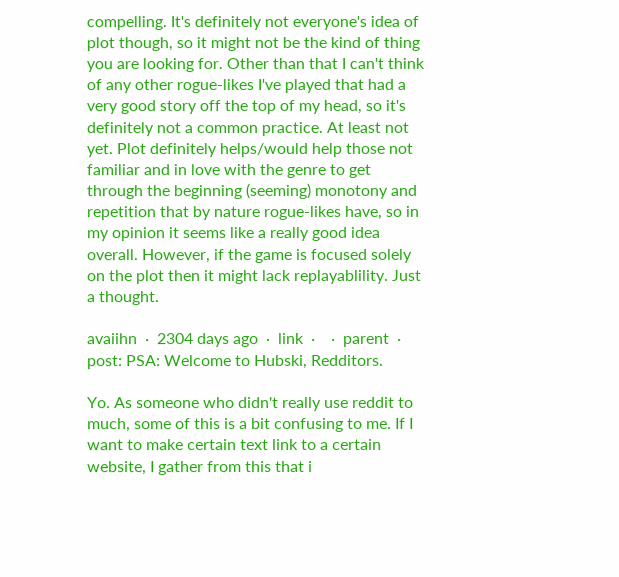compelling. It's definitely not everyone's idea of plot though, so it might not be the kind of thing you are looking for. Other than that I can't think of any other rogue-likes I've played that had a very good story off the top of my head, so it's definitely not a common practice. At least not yet. Plot definitely helps/would help those not familiar and in love with the genre to get through the beginning (seeming) monotony and repetition that by nature rogue-likes have, so in my opinion it seems like a really good idea overall. However, if the game is focused solely on the plot then it might lack replayablility. Just a thought.

avaiihn  ·  2304 days ago  ·  link  ·    ·  parent  ·  post: PSA: Welcome to Hubski, Redditors.

Yo. As someone who didn't really use reddit to much, some of this is a bit confusing to me. If I want to make certain text link to a certain website, I gather from this that i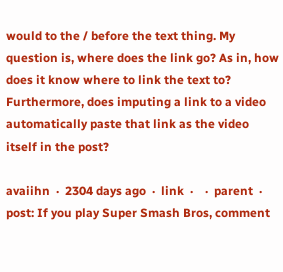would to the / before the text thing. My question is, where does the link go? As in, how does it know where to link the text to? Furthermore, does imputing a link to a video automatically paste that link as the video itself in the post?

avaiihn  ·  2304 days ago  ·  link  ·    ·  parent  ·  post: If you play Super Smash Bros, comment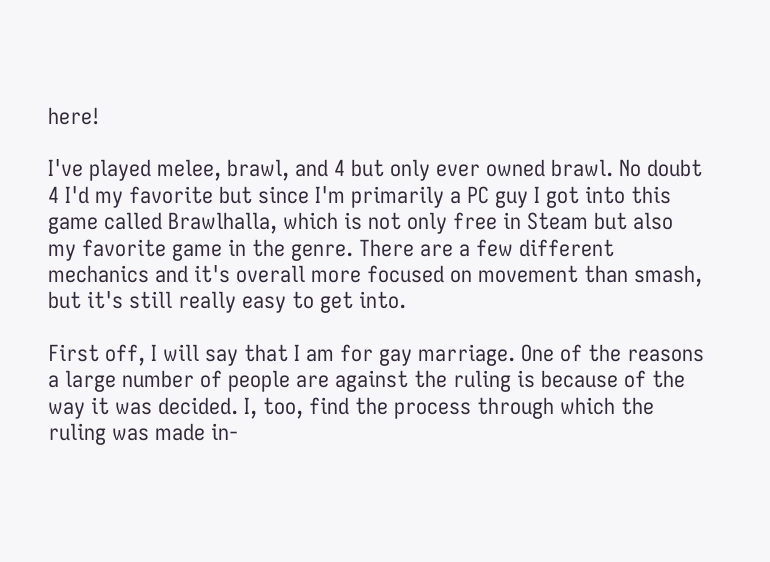here!

I've played melee, brawl, and 4 but only ever owned brawl. No doubt 4 I'd my favorite but since I'm primarily a PC guy I got into this game called Brawlhalla, which is not only free in Steam but also my favorite game in the genre. There are a few different mechanics and it's overall more focused on movement than smash, but it's still really easy to get into.

First off, I will say that I am for gay marriage. One of the reasons a large number of people are against the ruling is because of the way it was decided. I, too, find the process through which the ruling was made in-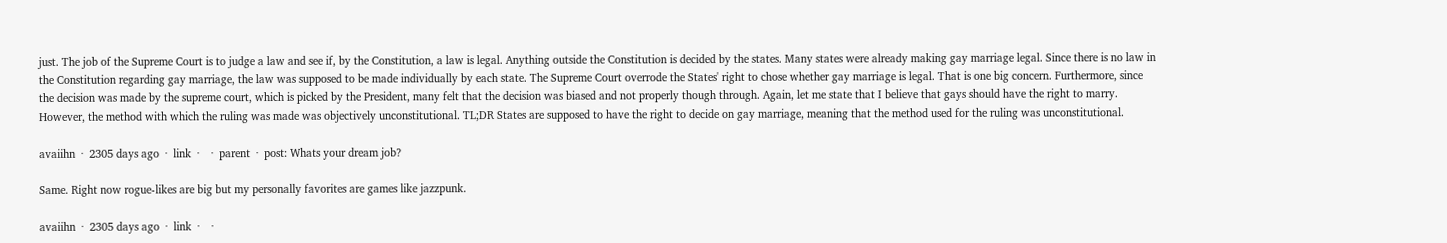just. The job of the Supreme Court is to judge a law and see if, by the Constitution, a law is legal. Anything outside the Constitution is decided by the states. Many states were already making gay marriage legal. Since there is no law in the Constitution regarding gay marriage, the law was supposed to be made individually by each state. The Supreme Court overrode the States' right to chose whether gay marriage is legal. That is one big concern. Furthermore, since the decision was made by the supreme court, which is picked by the President, many felt that the decision was biased and not properly though through. Again, let me state that I believe that gays should have the right to marry. However, the method with which the ruling was made was objectively unconstitutional. TL;DR States are supposed to have the right to decide on gay marriage, meaning that the method used for the ruling was unconstitutional.

avaiihn  ·  2305 days ago  ·  link  ·    ·  parent  ·  post: Whats your dream job?

Same. Right now rogue-likes are big but my personally favorites are games like jazzpunk.

avaiihn  ·  2305 days ago  ·  link  ·    ·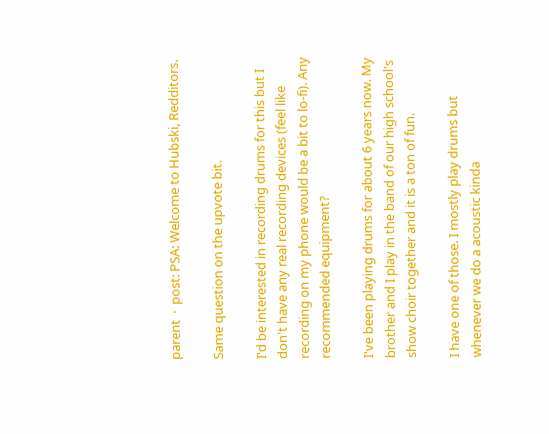parent  ·  post: PSA: Welcome to Hubski, Redditors.

Same question on the upvote bit.

I'd be interested in recording drums for this but I don't have any real recording devices (feel like recording on my phone would be a bit to lo-fi). Any recommended equipment?

I've been playing drums for about 6 years now. My brother and I play in the band of our high school's show choir together and it is a ton of fun.

I have one of those. I mostly play drums but whenever we do a acoustic kinda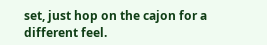set, just hop on the cajon for a different feel.